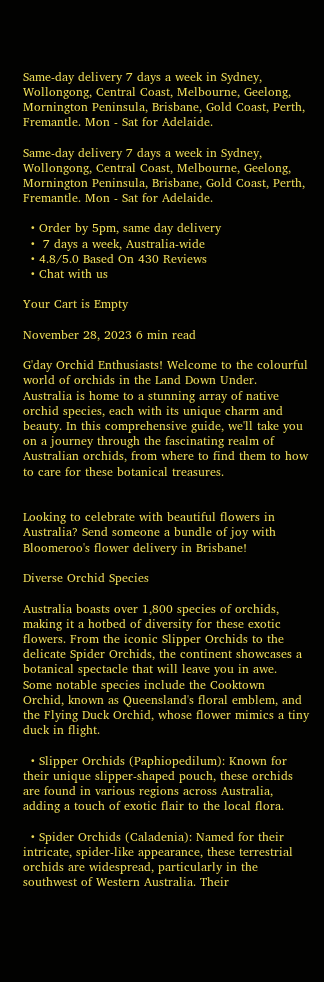Same-day delivery 7 days a week in Sydney, Wollongong, Central Coast, Melbourne, Geelong, Mornington Peninsula, Brisbane, Gold Coast, Perth, Fremantle. Mon - Sat for Adelaide.

Same-day delivery 7 days a week in Sydney, Wollongong, Central Coast, Melbourne, Geelong, Mornington Peninsula, Brisbane, Gold Coast, Perth, Fremantle. Mon - Sat for Adelaide.

  • Order by 5pm, same day delivery
  •  7 days a week, Australia-wide
  • 4.8/5.0 Based On 430 Reviews
  • Chat with us

Your Cart is Empty

November 28, 2023 6 min read

G'day Orchid Enthusiasts! Welcome to the colourful world of orchids in the Land Down Under. Australia is home to a stunning array of native orchid species, each with its unique charm and beauty. In this comprehensive guide, we'll take you on a journey through the fascinating realm of Australian orchids, from where to find them to how to care for these botanical treasures.


Looking to celebrate with beautiful flowers in Australia? Send someone a bundle of joy with Bloomeroo's flower delivery in Brisbane!

Diverse Orchid Species

Australia boasts over 1,800 species of orchids, making it a hotbed of diversity for these exotic flowers. From the iconic Slipper Orchids to the delicate Spider Orchids, the continent showcases a botanical spectacle that will leave you in awe. Some notable species include the Cooktown Orchid, known as Queensland's floral emblem, and the Flying Duck Orchid, whose flower mimics a tiny duck in flight.

  • Slipper Orchids (Paphiopedilum): Known for their unique slipper-shaped pouch, these orchids are found in various regions across Australia, adding a touch of exotic flair to the local flora.

  • Spider Orchids (Caladenia): Named for their intricate, spider-like appearance, these terrestrial orchids are widespread, particularly in the southwest of Western Australia. Their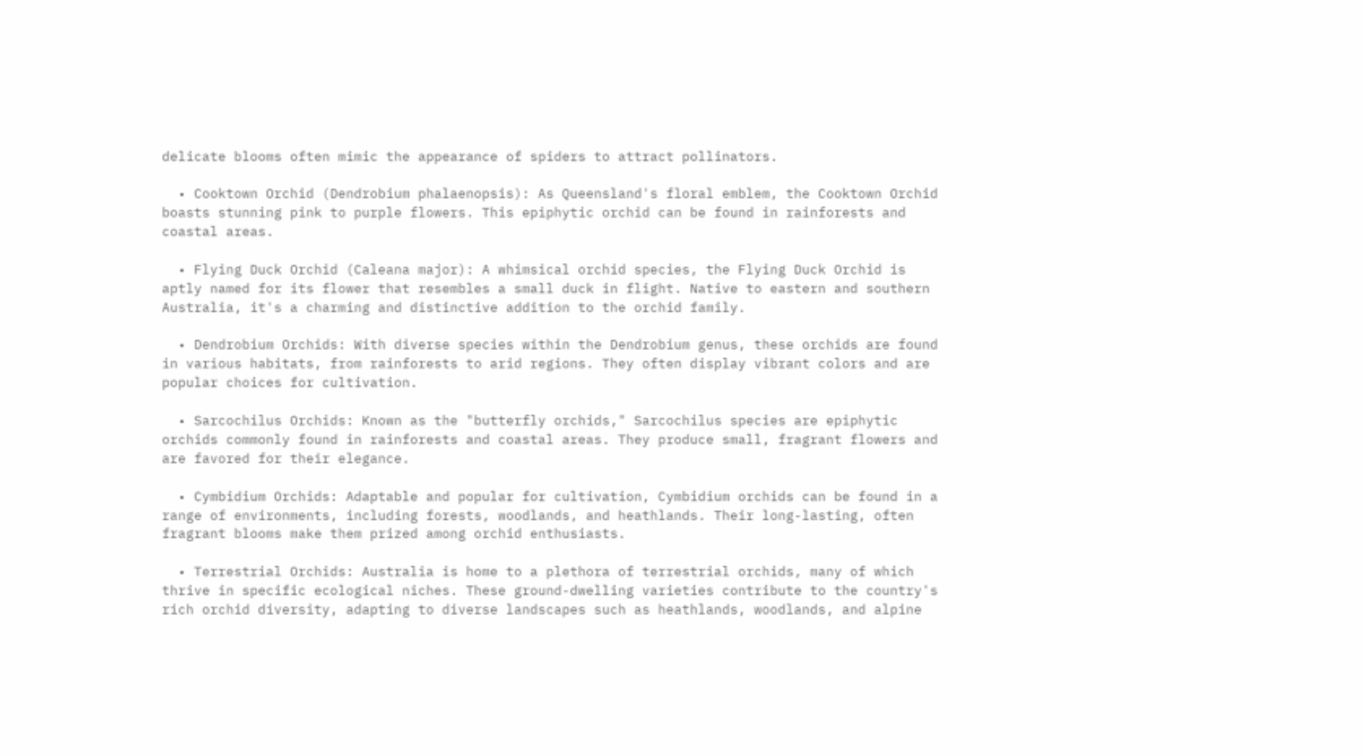delicate blooms often mimic the appearance of spiders to attract pollinators.

  • Cooktown Orchid (Dendrobium phalaenopsis): As Queensland's floral emblem, the Cooktown Orchid boasts stunning pink to purple flowers. This epiphytic orchid can be found in rainforests and coastal areas.

  • Flying Duck Orchid (Caleana major): A whimsical orchid species, the Flying Duck Orchid is aptly named for its flower that resembles a small duck in flight. Native to eastern and southern Australia, it's a charming and distinctive addition to the orchid family.

  • Dendrobium Orchids: With diverse species within the Dendrobium genus, these orchids are found in various habitats, from rainforests to arid regions. They often display vibrant colors and are popular choices for cultivation.

  • Sarcochilus Orchids: Known as the "butterfly orchids," Sarcochilus species are epiphytic orchids commonly found in rainforests and coastal areas. They produce small, fragrant flowers and are favored for their elegance.

  • Cymbidium Orchids: Adaptable and popular for cultivation, Cymbidium orchids can be found in a range of environments, including forests, woodlands, and heathlands. Their long-lasting, often fragrant blooms make them prized among orchid enthusiasts.

  • Terrestrial Orchids: Australia is home to a plethora of terrestrial orchids, many of which thrive in specific ecological niches. These ground-dwelling varieties contribute to the country's rich orchid diversity, adapting to diverse landscapes such as heathlands, woodlands, and alpine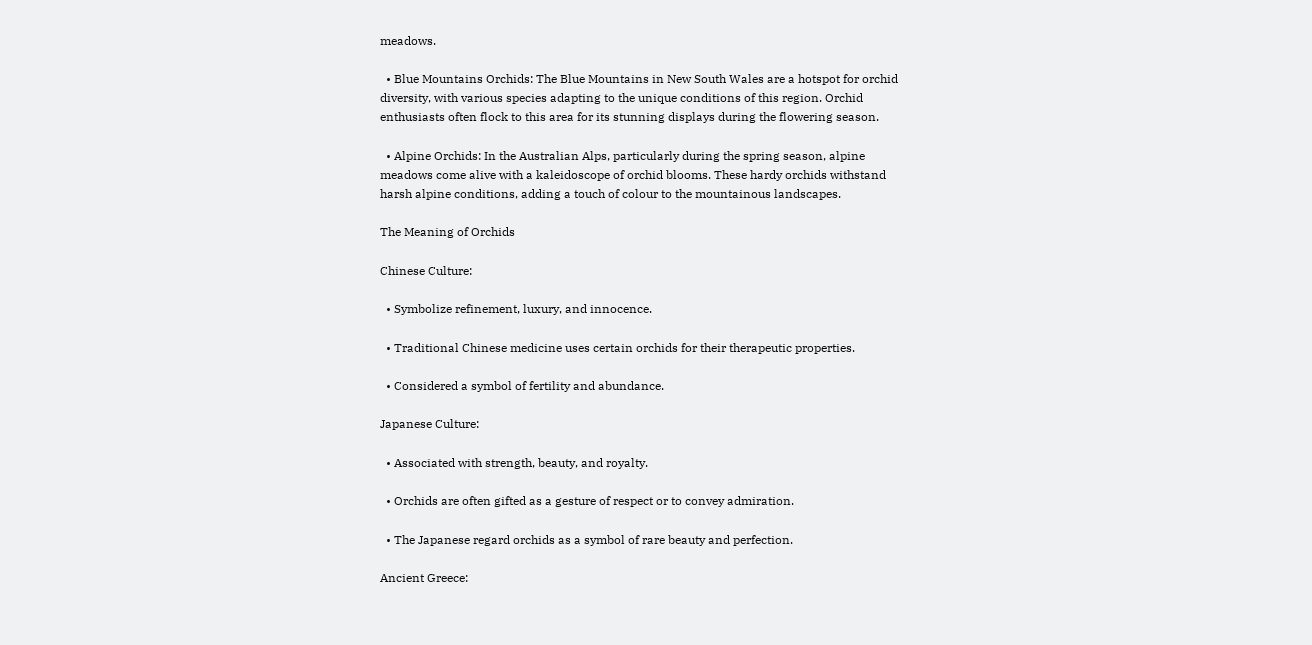meadows.

  • Blue Mountains Orchids: The Blue Mountains in New South Wales are a hotspot for orchid diversity, with various species adapting to the unique conditions of this region. Orchid enthusiasts often flock to this area for its stunning displays during the flowering season.

  • Alpine Orchids: In the Australian Alps, particularly during the spring season, alpine meadows come alive with a kaleidoscope of orchid blooms. These hardy orchids withstand harsh alpine conditions, adding a touch of colour to the mountainous landscapes.

The Meaning of Orchids

Chinese Culture:

  • Symbolize refinement, luxury, and innocence.

  • Traditional Chinese medicine uses certain orchids for their therapeutic properties.

  • Considered a symbol of fertility and abundance.

Japanese Culture:

  • Associated with strength, beauty, and royalty.

  • Orchids are often gifted as a gesture of respect or to convey admiration.

  • The Japanese regard orchids as a symbol of rare beauty and perfection.

Ancient Greece: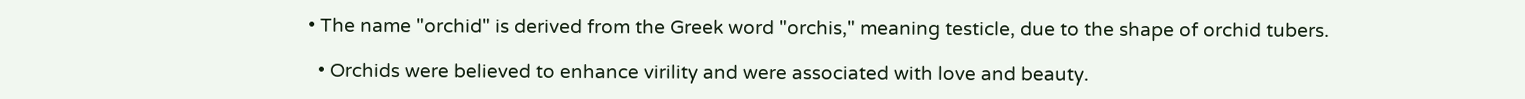• The name "orchid" is derived from the Greek word "orchis," meaning testicle, due to the shape of orchid tubers.

  • Orchids were believed to enhance virility and were associated with love and beauty.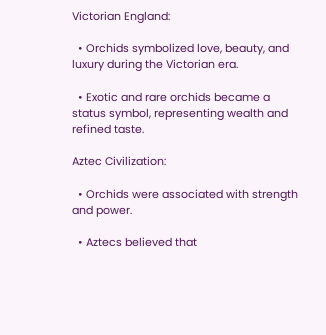Victorian England:

  • Orchids symbolized love, beauty, and luxury during the Victorian era.

  • Exotic and rare orchids became a status symbol, representing wealth and refined taste.

Aztec Civilization:

  • Orchids were associated with strength and power.

  • Aztecs believed that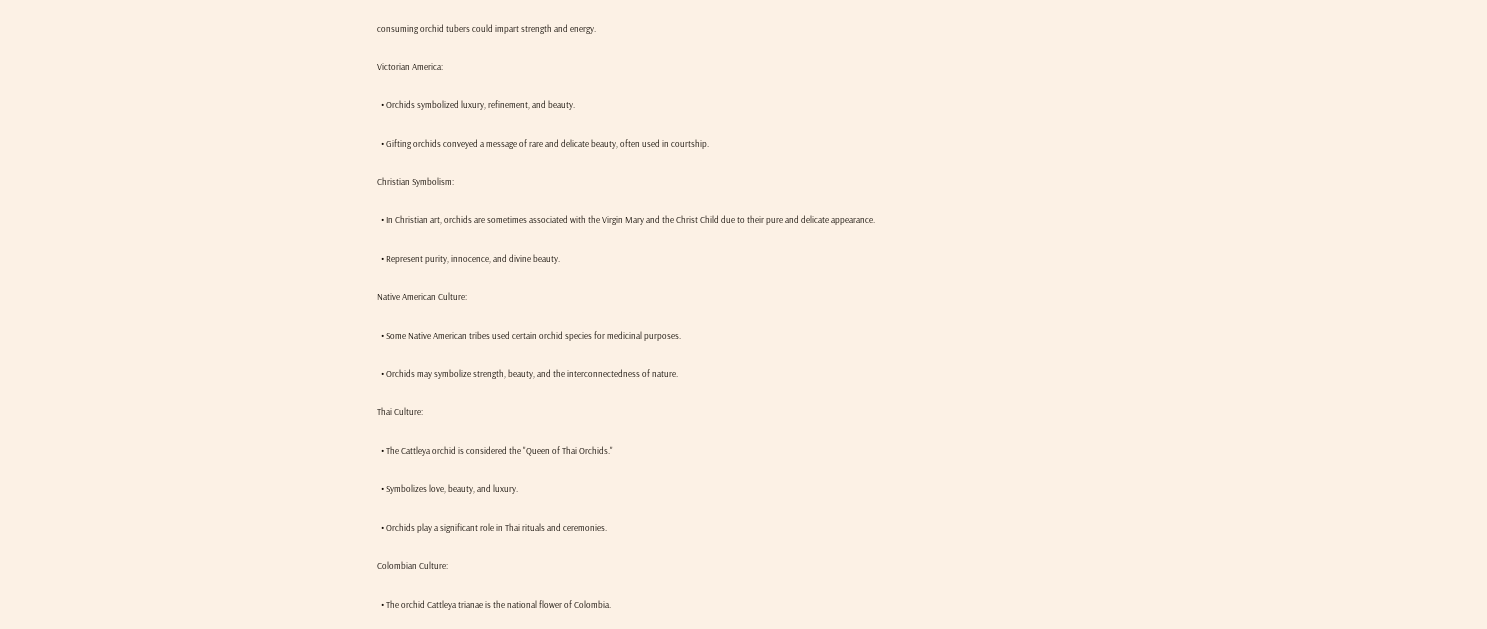consuming orchid tubers could impart strength and energy.

Victorian America:

  • Orchids symbolized luxury, refinement, and beauty.

  • Gifting orchids conveyed a message of rare and delicate beauty, often used in courtship.

Christian Symbolism:

  • In Christian art, orchids are sometimes associated with the Virgin Mary and the Christ Child due to their pure and delicate appearance.

  • Represent purity, innocence, and divine beauty.

Native American Culture:

  • Some Native American tribes used certain orchid species for medicinal purposes.

  • Orchids may symbolize strength, beauty, and the interconnectedness of nature.

Thai Culture:

  • The Cattleya orchid is considered the "Queen of Thai Orchids."

  • Symbolizes love, beauty, and luxury.

  • Orchids play a significant role in Thai rituals and ceremonies.

Colombian Culture:

  • The orchid Cattleya trianae is the national flower of Colombia.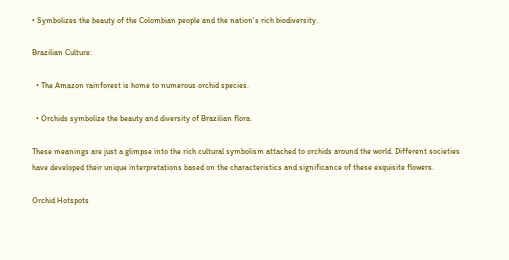• Symbolizes the beauty of the Colombian people and the nation's rich biodiversity.

Brazilian Culture:

  • The Amazon rainforest is home to numerous orchid species.

  • Orchids symbolize the beauty and diversity of Brazilian flora.

These meanings are just a glimpse into the rich cultural symbolism attached to orchids around the world. Different societies have developed their unique interpretations based on the characteristics and significance of these exquisite flowers.

Orchid Hotspots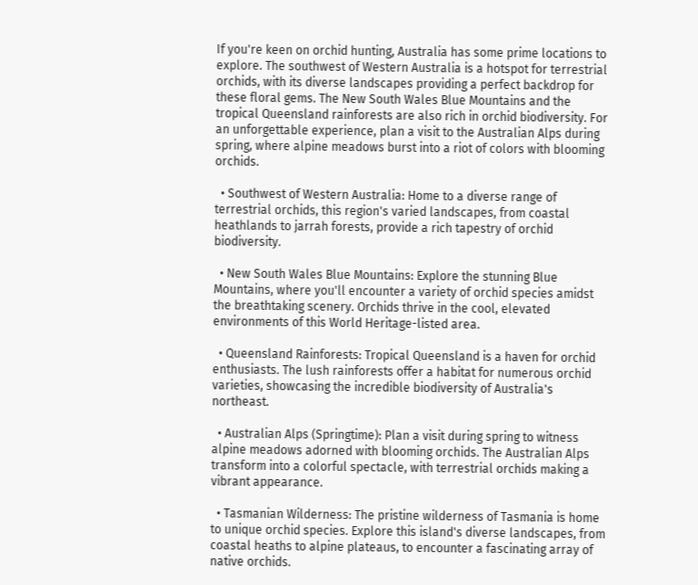If you're keen on orchid hunting, Australia has some prime locations to explore. The southwest of Western Australia is a hotspot for terrestrial orchids, with its diverse landscapes providing a perfect backdrop for these floral gems. The New South Wales Blue Mountains and the tropical Queensland rainforests are also rich in orchid biodiversity. For an unforgettable experience, plan a visit to the Australian Alps during spring, where alpine meadows burst into a riot of colors with blooming orchids.

  • Southwest of Western Australia: Home to a diverse range of terrestrial orchids, this region's varied landscapes, from coastal heathlands to jarrah forests, provide a rich tapestry of orchid biodiversity.

  • New South Wales Blue Mountains: Explore the stunning Blue Mountains, where you'll encounter a variety of orchid species amidst the breathtaking scenery. Orchids thrive in the cool, elevated environments of this World Heritage-listed area.

  • Queensland Rainforests: Tropical Queensland is a haven for orchid enthusiasts. The lush rainforests offer a habitat for numerous orchid varieties, showcasing the incredible biodiversity of Australia's northeast.

  • Australian Alps (Springtime): Plan a visit during spring to witness alpine meadows adorned with blooming orchids. The Australian Alps transform into a colorful spectacle, with terrestrial orchids making a vibrant appearance.

  • Tasmanian Wilderness: The pristine wilderness of Tasmania is home to unique orchid species. Explore this island's diverse landscapes, from coastal heaths to alpine plateaus, to encounter a fascinating array of native orchids.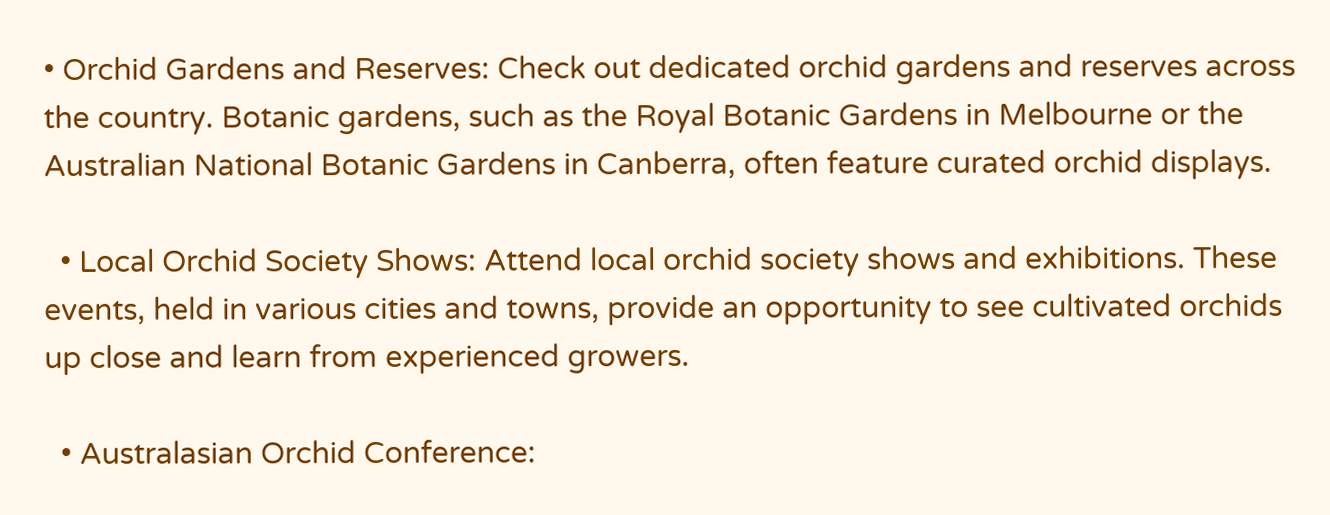• Orchid Gardens and Reserves: Check out dedicated orchid gardens and reserves across the country. Botanic gardens, such as the Royal Botanic Gardens in Melbourne or the Australian National Botanic Gardens in Canberra, often feature curated orchid displays.

  • Local Orchid Society Shows: Attend local orchid society shows and exhibitions. These events, held in various cities and towns, provide an opportunity to see cultivated orchids up close and learn from experienced growers.

  • Australasian Orchid Conference: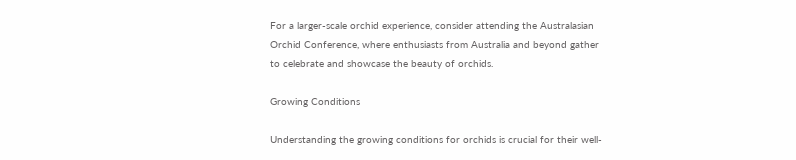For a larger-scale orchid experience, consider attending the Australasian Orchid Conference, where enthusiasts from Australia and beyond gather to celebrate and showcase the beauty of orchids.

Growing Conditions

Understanding the growing conditions for orchids is crucial for their well-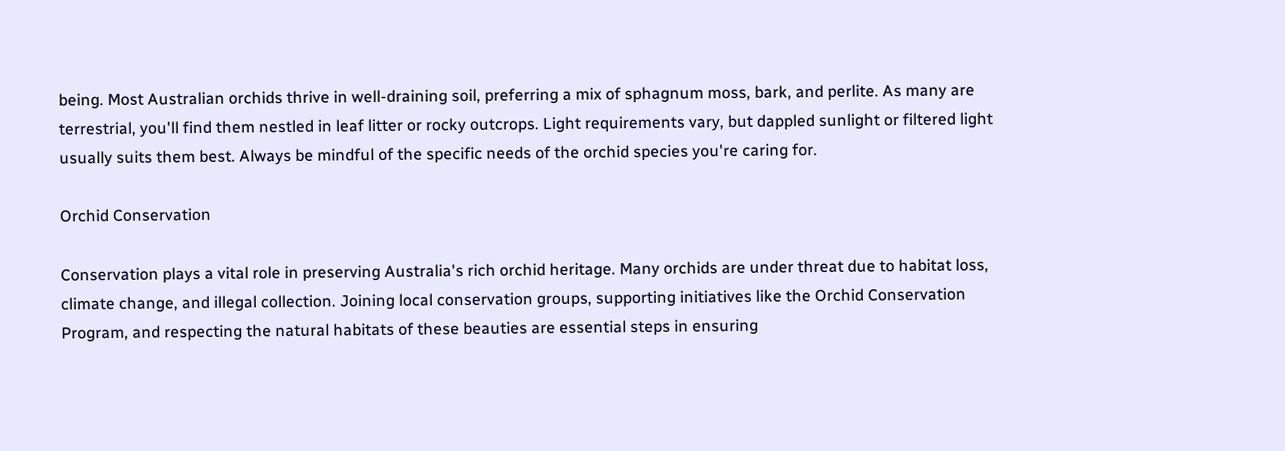being. Most Australian orchids thrive in well-draining soil, preferring a mix of sphagnum moss, bark, and perlite. As many are terrestrial, you'll find them nestled in leaf litter or rocky outcrops. Light requirements vary, but dappled sunlight or filtered light usually suits them best. Always be mindful of the specific needs of the orchid species you're caring for.

Orchid Conservation

Conservation plays a vital role in preserving Australia's rich orchid heritage. Many orchids are under threat due to habitat loss, climate change, and illegal collection. Joining local conservation groups, supporting initiatives like the Orchid Conservation Program, and respecting the natural habitats of these beauties are essential steps in ensuring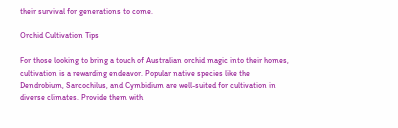their survival for generations to come.

Orchid Cultivation Tips

For those looking to bring a touch of Australian orchid magic into their homes, cultivation is a rewarding endeavor. Popular native species like the Dendrobium, Sarcochilus, and Cymbidium are well-suited for cultivation in diverse climates. Provide them with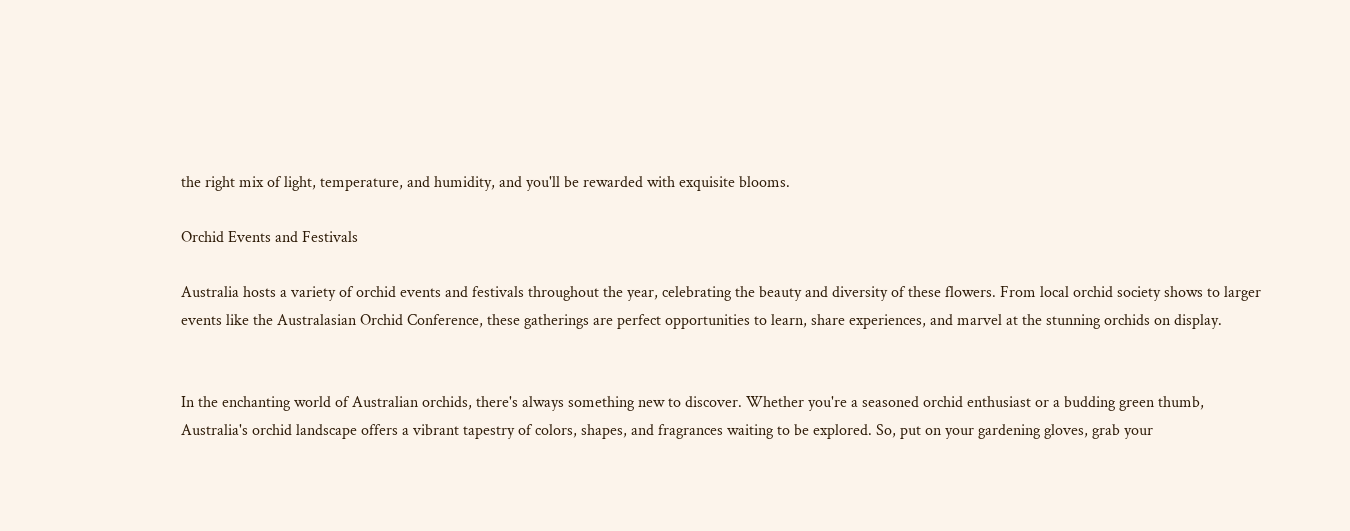the right mix of light, temperature, and humidity, and you'll be rewarded with exquisite blooms.

Orchid Events and Festivals

Australia hosts a variety of orchid events and festivals throughout the year, celebrating the beauty and diversity of these flowers. From local orchid society shows to larger events like the Australasian Orchid Conference, these gatherings are perfect opportunities to learn, share experiences, and marvel at the stunning orchids on display.


In the enchanting world of Australian orchids, there's always something new to discover. Whether you're a seasoned orchid enthusiast or a budding green thumb, Australia's orchid landscape offers a vibrant tapestry of colors, shapes, and fragrances waiting to be explored. So, put on your gardening gloves, grab your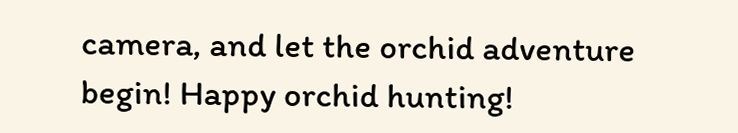camera, and let the orchid adventure begin! Happy orchid hunting!